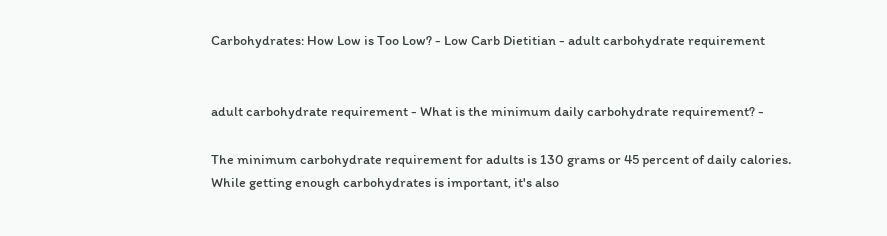Carbohydrates: How Low is Too Low? - Low Carb Dietitian - adult carbohydrate requirement


adult carbohydrate requirement - What is the minimum daily carbohydrate requirement? -

The minimum carbohydrate requirement for adults is 130 grams or 45 percent of daily calories. While getting enough carbohydrates is important, it's also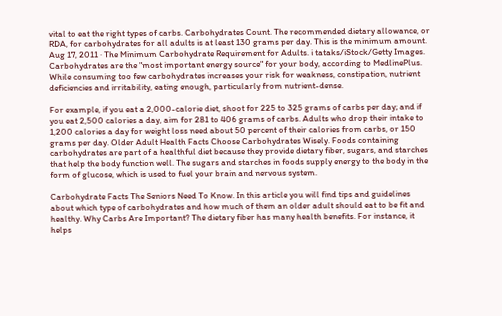vital to eat the right types of carbs. Carbohydrates Count. The recommended dietary allowance, or RDA, for carbohydrates for all adults is at least 130 grams per day. This is the minimum amount. Aug 17, 2011 · The Minimum Carbohydrate Requirement for Adults. i tataks/iStock/Getty Images. Carbohydrates are the "most important energy source" for your body, according to MedlinePlus. While consuming too few carbohydrates increases your risk for weakness, constipation, nutrient deficiencies and irritability, eating enough, particularly from nutrient-dense.

For example, if you eat a 2,000-calorie diet, shoot for 225 to 325 grams of carbs per day; and if you eat 2,500 calories a day, aim for 281 to 406 grams of carbs. Adults who drop their intake to 1,200 calories a day for weight loss need about 50 percent of their calories from carbs, or 150 grams per day. Older Adult Health Facts Choose Carbohydrates Wisely. Foods containing carbohydrates are part of a healthful diet because they provide dietary fiber, sugars, and starches that help the body function well. The sugars and starches in foods supply energy to the body in the form of glucose, which is used to fuel your brain and nervous system.

Carbohydrate Facts The Seniors Need To Know. In this article you will find tips and guidelines about which type of carbohydrates and how much of them an older adult should eat to be fit and healthy. Why Carbs Are Important? The dietary fiber has many health benefits. For instance, it helps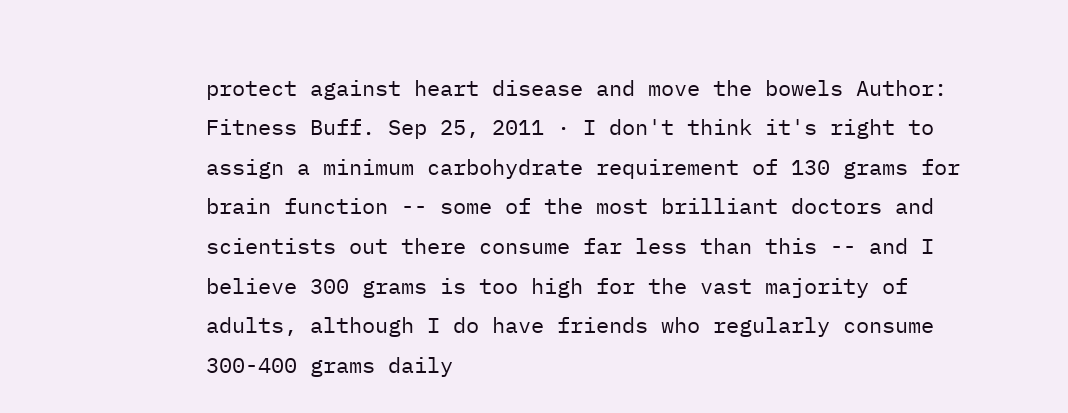protect against heart disease and move the bowels Author: Fitness Buff. Sep 25, 2011 · I don't think it's right to assign a minimum carbohydrate requirement of 130 grams for brain function -- some of the most brilliant doctors and scientists out there consume far less than this -- and I believe 300 grams is too high for the vast majority of adults, although I do have friends who regularly consume 300-400 grams daily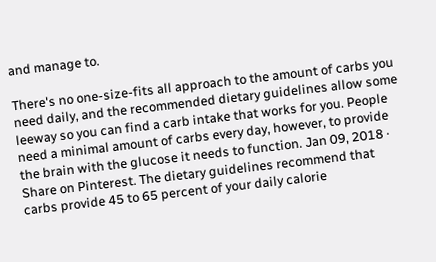and manage to.

There's no one-size-fits all approach to the amount of carbs you need daily, and the recommended dietary guidelines allow some leeway so you can find a carb intake that works for you. People need a minimal amount of carbs every day, however, to provide the brain with the glucose it needs to function. Jan 09, 2018 · Share on Pinterest. The dietary guidelines recommend that carbs provide 45 to 65 percent of your daily calorie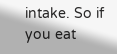intake. So if you eat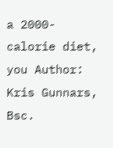a 2000-calorie diet, you Author: Kris Gunnars, Bsc.